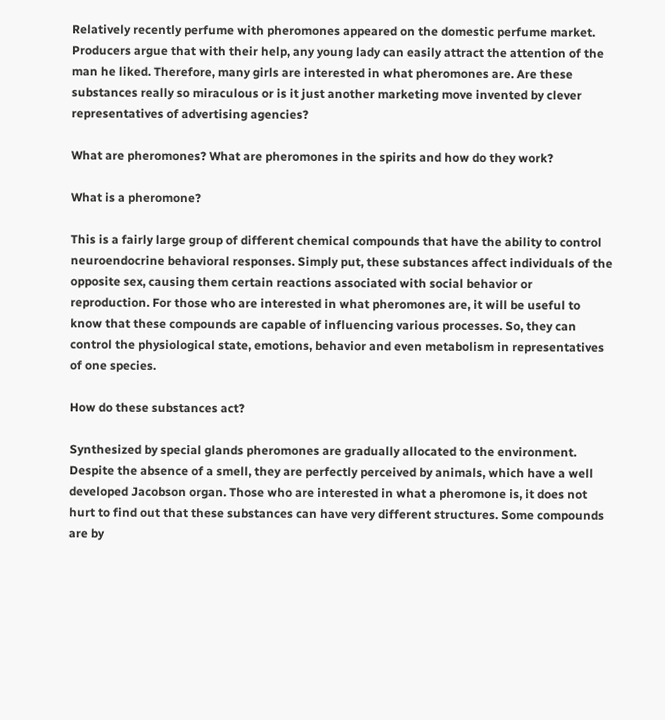Relatively recently perfume with pheromones appeared on the domestic perfume market. Producers argue that with their help, any young lady can easily attract the attention of the man he liked. Therefore, many girls are interested in what pheromones are. Are these substances really so miraculous or is it just another marketing move invented by clever representatives of advertising agencies?

What are pheromones? What are pheromones in the spirits and how do they work?

What is a pheromone?

This is a fairly large group of different chemical compounds that have the ability to control neuroendocrine behavioral responses. Simply put, these substances affect individuals of the opposite sex, causing them certain reactions associated with social behavior or reproduction. For those who are interested in what pheromones are, it will be useful to know that these compounds are capable of influencing various processes. So, they can control the physiological state, emotions, behavior and even metabolism in representatives of one species.

How do these substances act?

Synthesized by special glands pheromones are gradually allocated to the environment. Despite the absence of a smell, they are perfectly perceived by animals, which have a well developed Jacobson organ. Those who are interested in what a pheromone is, it does not hurt to find out that these substances can have very different structures. Some compounds are by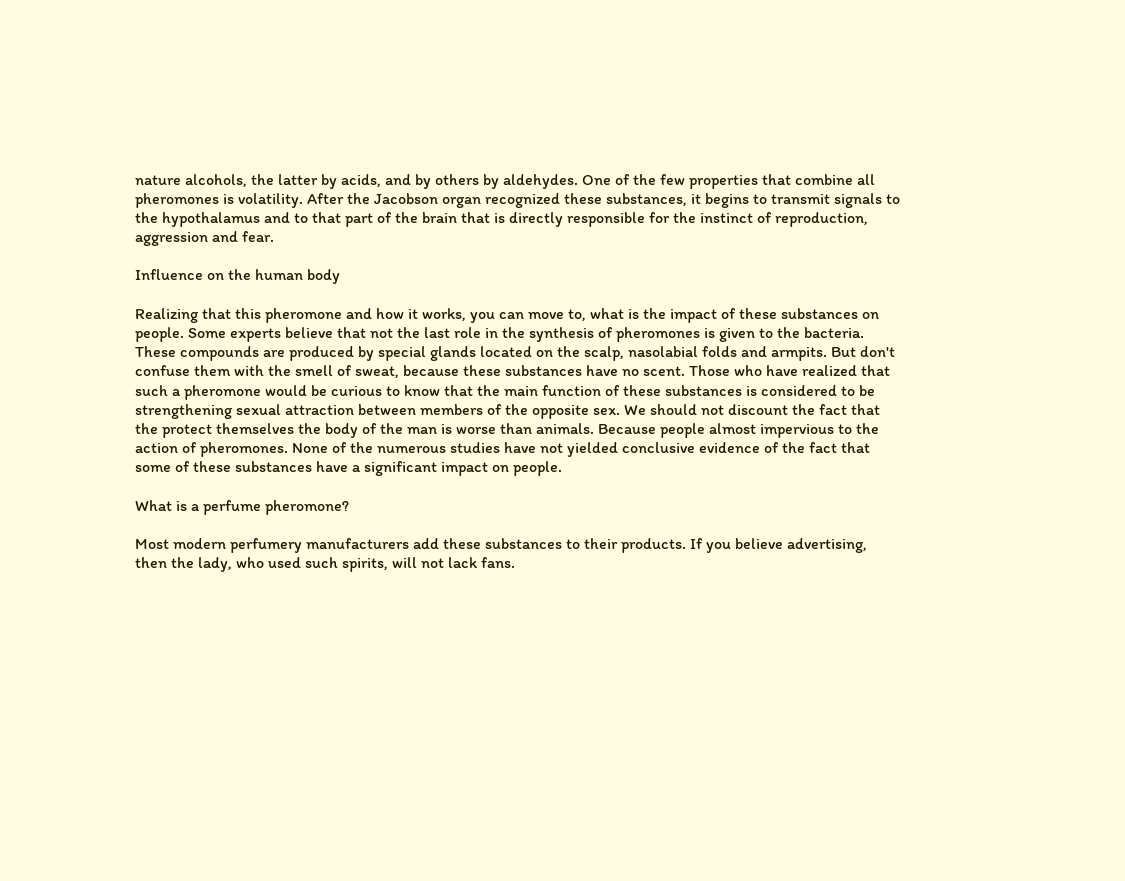nature alcohols, the latter by acids, and by others by aldehydes. One of the few properties that combine all pheromones is volatility. After the Jacobson organ recognized these substances, it begins to transmit signals to the hypothalamus and to that part of the brain that is directly responsible for the instinct of reproduction, aggression and fear.

Influence on the human body

Realizing that this pheromone and how it works, you can move to, what is the impact of these substances on people. Some experts believe that not the last role in the synthesis of pheromones is given to the bacteria. These compounds are produced by special glands located on the scalp, nasolabial folds and armpits. But don't confuse them with the smell of sweat, because these substances have no scent. Those who have realized that such a pheromone would be curious to know that the main function of these substances is considered to be strengthening sexual attraction between members of the opposite sex. We should not discount the fact that the protect themselves the body of the man is worse than animals. Because people almost impervious to the action of pheromones. None of the numerous studies have not yielded conclusive evidence of the fact that some of these substances have a significant impact on people.

What is a perfume pheromone?

Most modern perfumery manufacturers add these substances to their products. If you believe advertising, then the lady, who used such spirits, will not lack fans.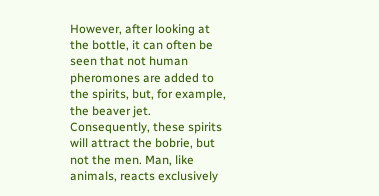However, after looking at the bottle, it can often be seen that not human pheromones are added to the spirits, but, for example, the beaver jet. Consequently, these spirits will attract the bobrie, but not the men. Man, like animals, reacts exclusively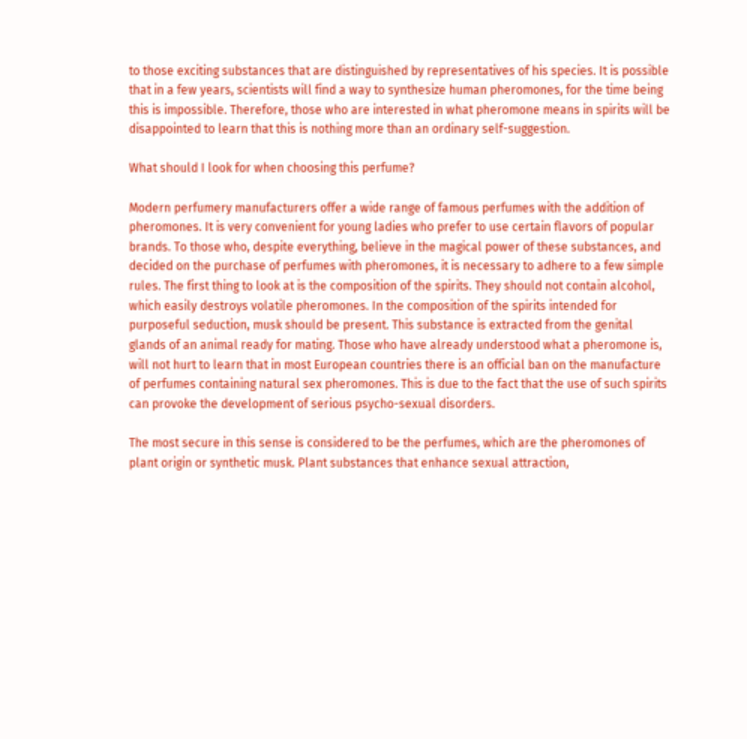to those exciting substances that are distinguished by representatives of his species. It is possible that in a few years, scientists will find a way to synthesize human pheromones, for the time being this is impossible. Therefore, those who are interested in what pheromone means in spirits will be disappointed to learn that this is nothing more than an ordinary self-suggestion.

What should I look for when choosing this perfume?

Modern perfumery manufacturers offer a wide range of famous perfumes with the addition of pheromones. It is very convenient for young ladies who prefer to use certain flavors of popular brands. To those who, despite everything, believe in the magical power of these substances, and decided on the purchase of perfumes with pheromones, it is necessary to adhere to a few simple rules. The first thing to look at is the composition of the spirits. They should not contain alcohol, which easily destroys volatile pheromones. In the composition of the spirits intended for purposeful seduction, musk should be present. This substance is extracted from the genital glands of an animal ready for mating. Those who have already understood what a pheromone is, will not hurt to learn that in most European countries there is an official ban on the manufacture of perfumes containing natural sex pheromones. This is due to the fact that the use of such spirits can provoke the development of serious psycho-sexual disorders.

The most secure in this sense is considered to be the perfumes, which are the pheromones of plant origin or synthetic musk. Plant substances that enhance sexual attraction,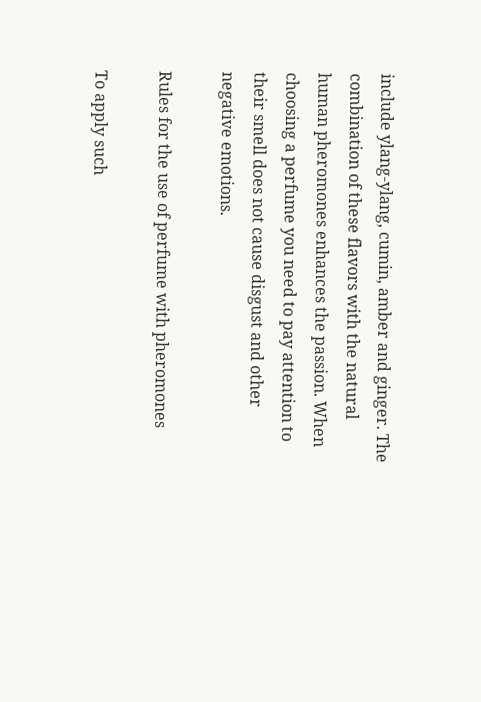include ylang-ylang, cumin, amber and ginger. The combination of these flavors with the natural human pheromones enhances the passion. When choosing a perfume you need to pay attention to their smell does not cause disgust and other negative emotions.

Rules for the use of perfume with pheromones

To apply such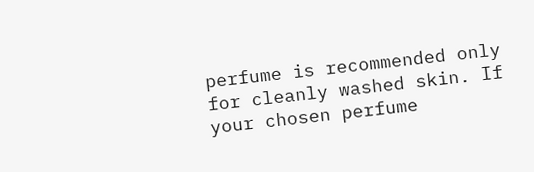perfume is recommended only for cleanly washed skin. If your chosen perfume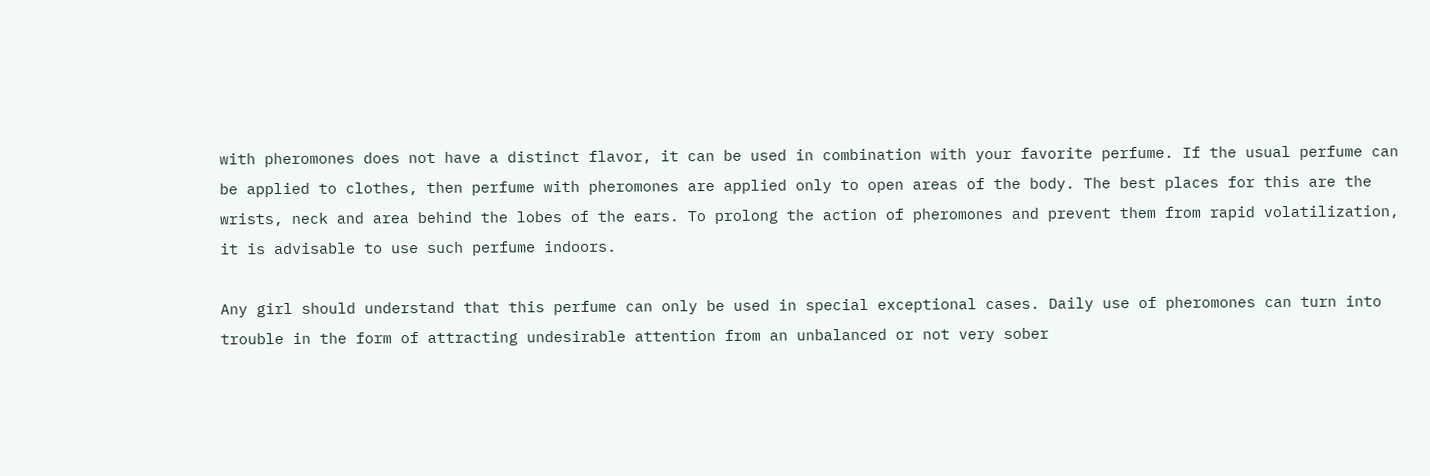with pheromones does not have a distinct flavor, it can be used in combination with your favorite perfume. If the usual perfume can be applied to clothes, then perfume with pheromones are applied only to open areas of the body. The best places for this are the wrists, neck and area behind the lobes of the ears. To prolong the action of pheromones and prevent them from rapid volatilization, it is advisable to use such perfume indoors.

Any girl should understand that this perfume can only be used in special exceptional cases. Daily use of pheromones can turn into trouble in the form of attracting undesirable attention from an unbalanced or not very sober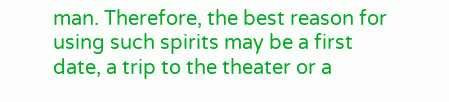man. Therefore, the best reason for using such spirits may be a first date, a trip to the theater or a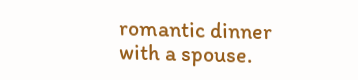romantic dinner with a spouse.